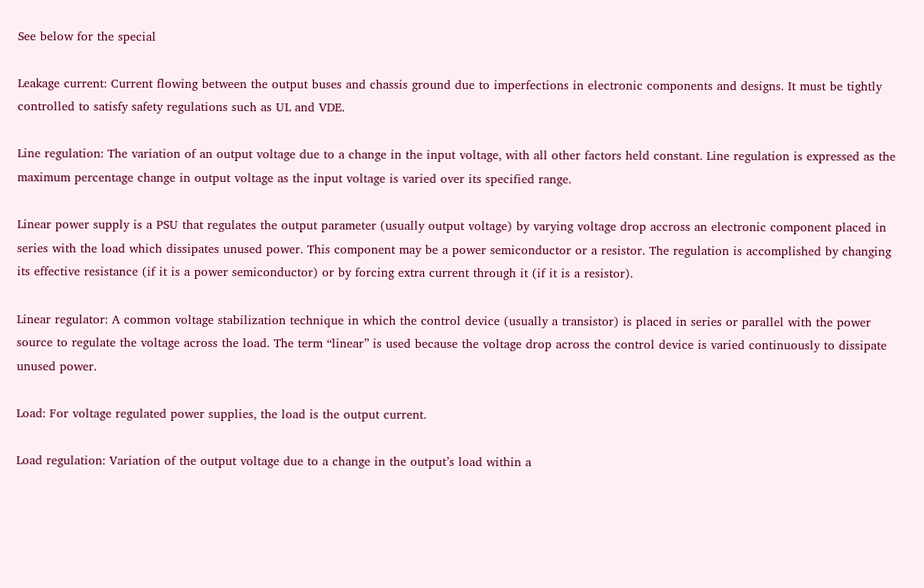See below for the special

Leakage current: Current flowing between the output buses and chassis ground due to imperfections in electronic components and designs. It must be tightly controlled to satisfy safety regulations such as UL and VDE.

Line regulation: The variation of an output voltage due to a change in the input voltage, with all other factors held constant. Line regulation is expressed as the maximum percentage change in output voltage as the input voltage is varied over its specified range.

Linear power supply is a PSU that regulates the output parameter (usually output voltage) by varying voltage drop accross an electronic component placed in series with the load which dissipates unused power. This component may be a power semiconductor or a resistor. The regulation is accomplished by changing its effective resistance (if it is a power semiconductor) or by forcing extra current through it (if it is a resistor).

Linear regulator: A common voltage stabilization technique in which the control device (usually a transistor) is placed in series or parallel with the power source to regulate the voltage across the load. The term “linear” is used because the voltage drop across the control device is varied continuously to dissipate unused power.

Load: For voltage regulated power supplies, the load is the output current.

Load regulation: Variation of the output voltage due to a change in the output’s load within a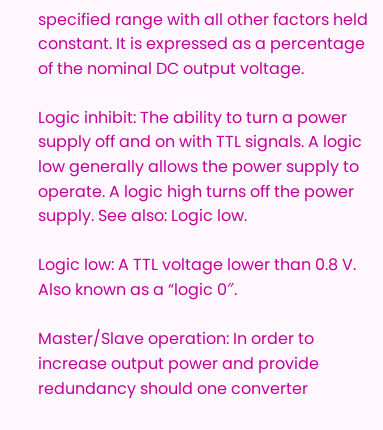specified range with all other factors held constant. It is expressed as a percentage of the nominal DC output voltage.

Logic inhibit: The ability to turn a power supply off and on with TTL signals. A logic low generally allows the power supply to operate. A logic high turns off the power supply. See also: Logic low.

Logic low: A TTL voltage lower than 0.8 V. Also known as a “logic 0″.

Master/Slave operation: In order to increase output power and provide redundancy should one converter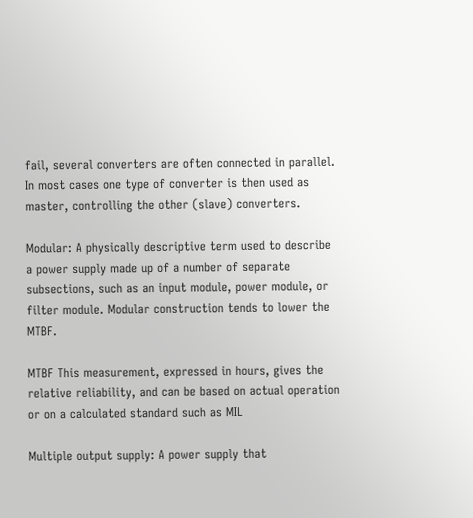fail, several converters are often connected in parallel. In most cases one type of converter is then used as master, controlling the other (slave) converters.

Modular: A physically descriptive term used to describe a power supply made up of a number of separate subsections, such as an input module, power module, or filter module. Modular construction tends to lower the MTBF.

MTBF This measurement, expressed in hours, gives the relative reliability, and can be based on actual operation or on a calculated standard such as MIL

Multiple output supply: A power supply that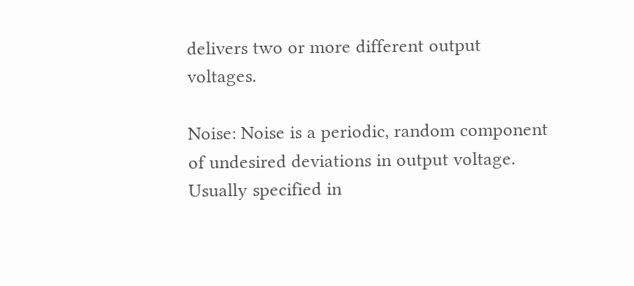delivers two or more different output voltages.

Noise: Noise is a periodic, random component of undesired deviations in output voltage. Usually specified in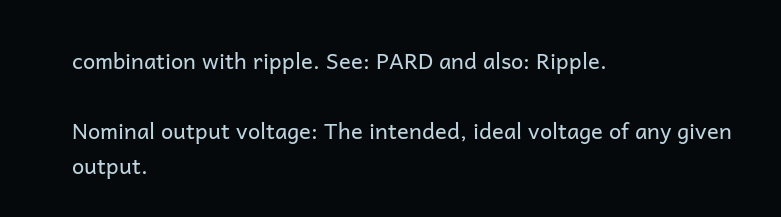combination with ripple. See: PARD and also: Ripple.

Nominal output voltage: The intended, ideal voltage of any given output.